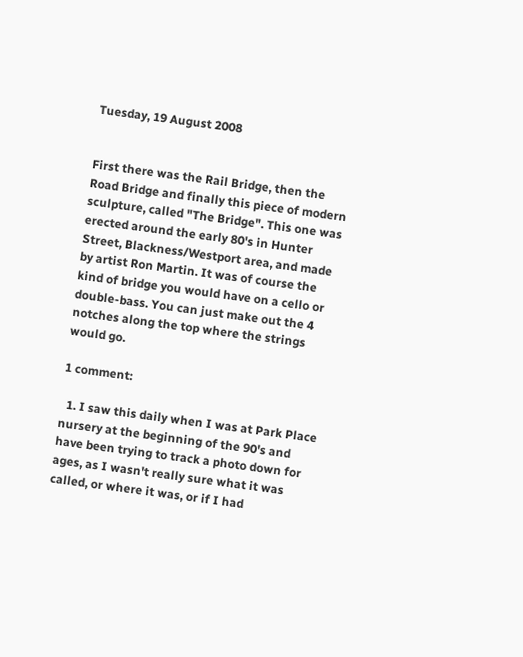Tuesday, 19 August 2008


First there was the Rail Bridge, then the Road Bridge and finally this piece of modern sculpture, called "The Bridge". This one was erected around the early 80's in Hunter Street, Blackness/Westport area, and made by artist Ron Martin. It was of course the kind of bridge you would have on a cello or double-bass. You can just make out the 4 notches along the top where the strings would go.

1 comment:

  1. I saw this daily when I was at Park Place nursery at the beginning of the 90's and have been trying to track a photo down for ages, as I wasn't really sure what it was called, or where it was, or if I had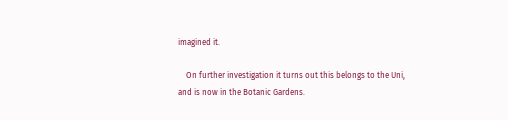imagined it.

    On further investigation it turns out this belongs to the Uni, and is now in the Botanic Gardens.